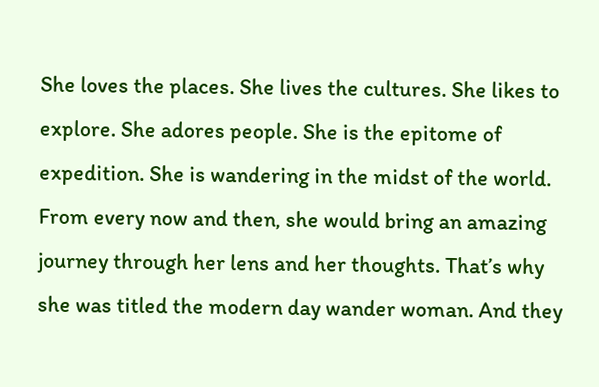She loves the places. She lives the cultures. She likes to explore. She adores people. She is the epitome of expedition. She is wandering in the midst of the world. From every now and then, she would bring an amazing journey through her lens and her thoughts. That’s why she was titled the modern day wander woman. And they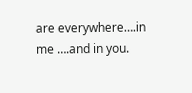are everywhere….in me ….and in you.